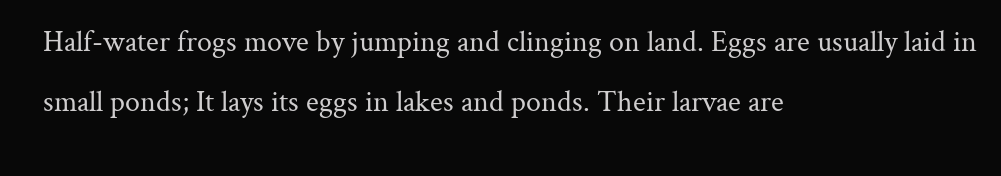Half-water frogs move by jumping and clinging on land. Eggs are usually laid in small ponds; It lays its eggs in lakes and ponds. Their larvae are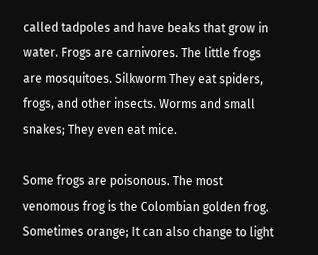called tadpoles and have beaks that grow in water. Frogs are carnivores. The little frogs are mosquitoes. Silkworm They eat spiders, frogs, and other insects. Worms and small snakes; They even eat mice.

Some frogs are poisonous. The most venomous frog is the Colombian golden frog. Sometimes orange; It can also change to light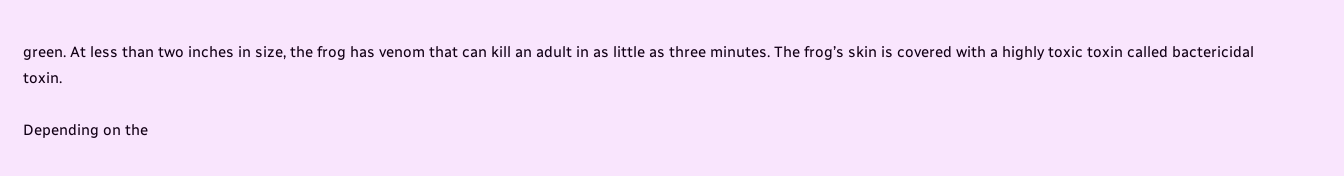green. At less than two inches in size, the frog has venom that can kill an adult in as little as three minutes. The frog’s skin is covered with a highly toxic toxin called bactericidal toxin.

Depending on the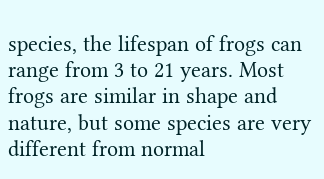species, the lifespan of frogs can range from 3 to 21 years. Most frogs are similar in shape and nature, but some species are very different from normal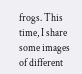frogs. This time, I share some images of different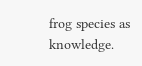frog species as knowledge.